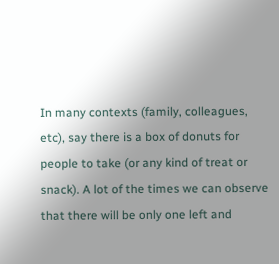In many contexts (family, colleagues, etc), say there is a box of donuts for people to take (or any kind of treat or snack). A lot of the times we can observe that there will be only one left and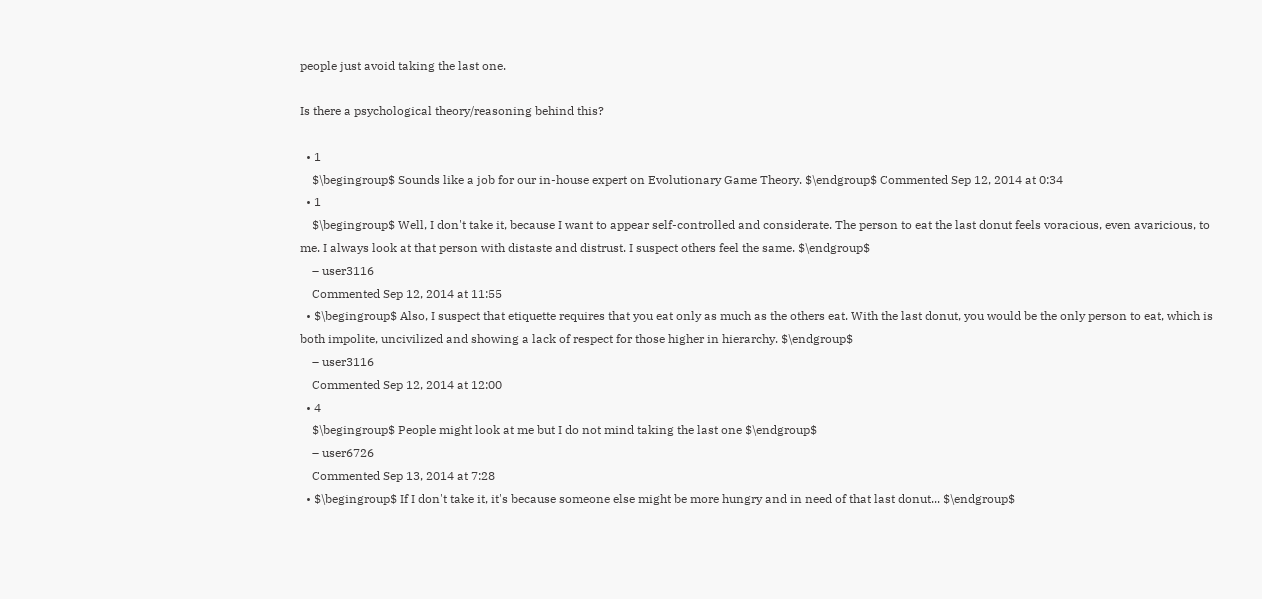people just avoid taking the last one.

Is there a psychological theory/reasoning behind this?

  • 1
    $\begingroup$ Sounds like a job for our in-house expert on Evolutionary Game Theory. $\endgroup$ Commented Sep 12, 2014 at 0:34
  • 1
    $\begingroup$ Well, I don't take it, because I want to appear self-controlled and considerate. The person to eat the last donut feels voracious, even avaricious, to me. I always look at that person with distaste and distrust. I suspect others feel the same. $\endgroup$
    – user3116
    Commented Sep 12, 2014 at 11:55
  • $\begingroup$ Also, I suspect that etiquette requires that you eat only as much as the others eat. With the last donut, you would be the only person to eat, which is both impolite, uncivilized and showing a lack of respect for those higher in hierarchy. $\endgroup$
    – user3116
    Commented Sep 12, 2014 at 12:00
  • 4
    $\begingroup$ People might look at me but I do not mind taking the last one $\endgroup$
    – user6726
    Commented Sep 13, 2014 at 7:28
  • $\begingroup$ If I don't take it, it's because someone else might be more hungry and in need of that last donut... $\endgroup$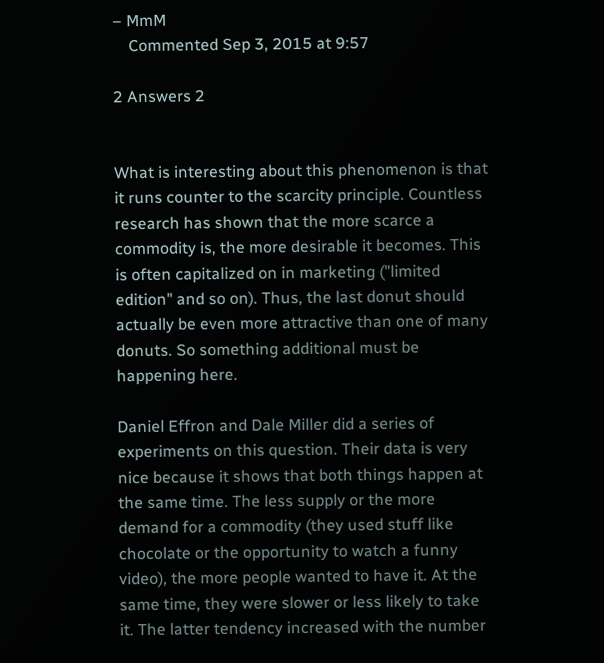– MmM
    Commented Sep 3, 2015 at 9:57

2 Answers 2


What is interesting about this phenomenon is that it runs counter to the scarcity principle. Countless research has shown that the more scarce a commodity is, the more desirable it becomes. This is often capitalized on in marketing ("limited edition" and so on). Thus, the last donut should actually be even more attractive than one of many donuts. So something additional must be happening here.

Daniel Effron and Dale Miller did a series of experiments on this question. Their data is very nice because it shows that both things happen at the same time. The less supply or the more demand for a commodity (they used stuff like chocolate or the opportunity to watch a funny video), the more people wanted to have it. At the same time, they were slower or less likely to take it. The latter tendency increased with the number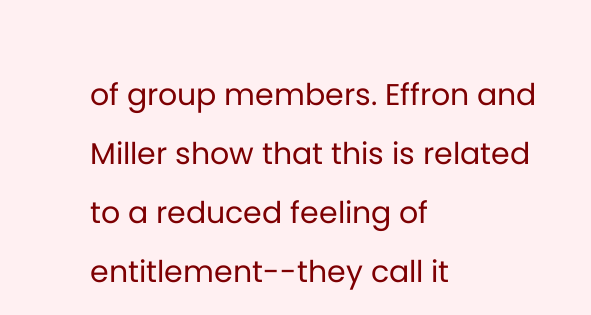of group members. Effron and Miller show that this is related to a reduced feeling of entitlement--they call it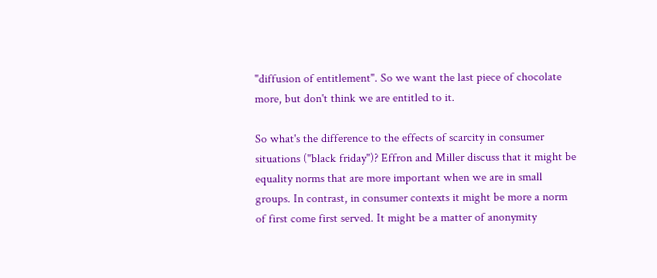"diffusion of entitlement". So we want the last piece of chocolate more, but don't think we are entitled to it.

So what's the difference to the effects of scarcity in consumer situations ("black friday")? Effron and Miller discuss that it might be equality norms that are more important when we are in small groups. In contrast, in consumer contexts it might be more a norm of first come first served. It might be a matter of anonymity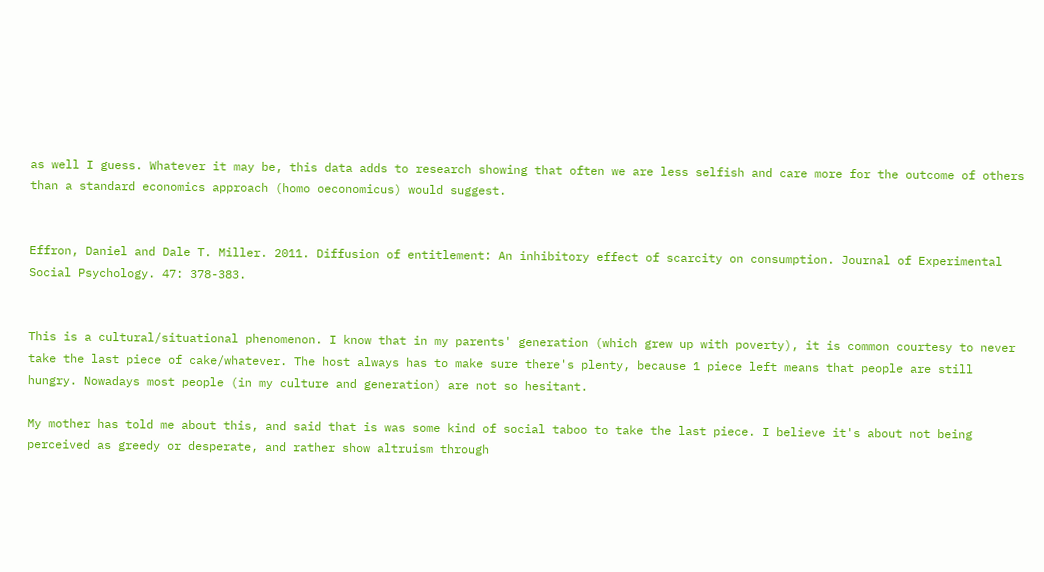as well I guess. Whatever it may be, this data adds to research showing that often we are less selfish and care more for the outcome of others than a standard economics approach (homo oeconomicus) would suggest.


Effron, Daniel and Dale T. Miller. 2011. Diffusion of entitlement: An inhibitory effect of scarcity on consumption. Journal of Experimental Social Psychology. 47: 378-383.


This is a cultural/situational phenomenon. I know that in my parents' generation (which grew up with poverty), it is common courtesy to never take the last piece of cake/whatever. The host always has to make sure there's plenty, because 1 piece left means that people are still hungry. Nowadays most people (in my culture and generation) are not so hesitant.

My mother has told me about this, and said that is was some kind of social taboo to take the last piece. I believe it's about not being perceived as greedy or desperate, and rather show altruism through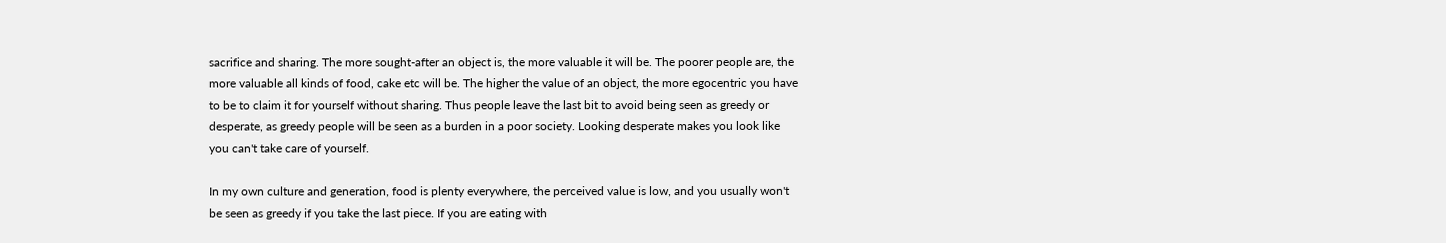sacrifice and sharing. The more sought-after an object is, the more valuable it will be. The poorer people are, the more valuable all kinds of food, cake etc will be. The higher the value of an object, the more egocentric you have to be to claim it for yourself without sharing. Thus people leave the last bit to avoid being seen as greedy or desperate, as greedy people will be seen as a burden in a poor society. Looking desperate makes you look like you can't take care of yourself.

In my own culture and generation, food is plenty everywhere, the perceived value is low, and you usually won't be seen as greedy if you take the last piece. If you are eating with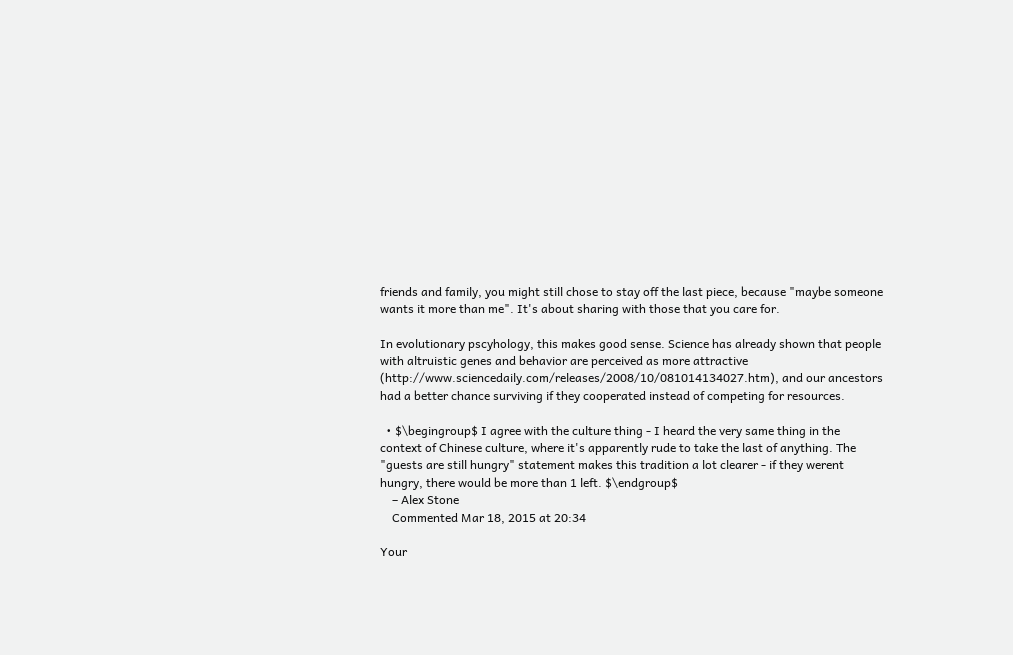friends and family, you might still chose to stay off the last piece, because "maybe someone wants it more than me". It's about sharing with those that you care for.

In evolutionary pscyhology, this makes good sense. Science has already shown that people with altruistic genes and behavior are perceived as more attractive (http://www.sciencedaily.com/releases/2008/10/081014134027.htm), and our ancestors had a better chance surviving if they cooperated instead of competing for resources.

  • $\begingroup$ I agree with the culture thing - I heard the very same thing in the context of Chinese culture, where it's apparently rude to take the last of anything. The "guests are still hungry" statement makes this tradition a lot clearer - if they werent hungry, there would be more than 1 left. $\endgroup$
    – Alex Stone
    Commented Mar 18, 2015 at 20:34

Your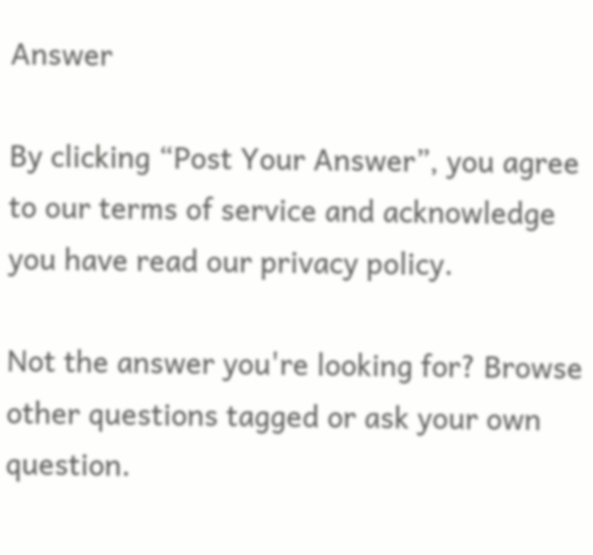Answer

By clicking “Post Your Answer”, you agree to our terms of service and acknowledge you have read our privacy policy.

Not the answer you're looking for? Browse other questions tagged or ask your own question.